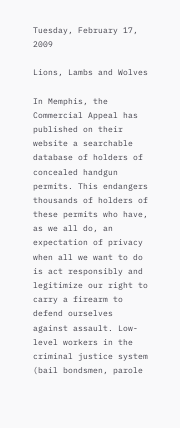Tuesday, February 17, 2009

Lions, Lambs and Wolves

In Memphis, the Commercial Appeal has published on their website a searchable database of holders of concealed handgun permits. This endangers thousands of holders of these permits who have, as we all do, an expectation of privacy when all we want to do is act responsibly and legitimize our right to carry a firearm to defend ourselves against assault. Low-level workers in the criminal justice system (bail bondsmen, parole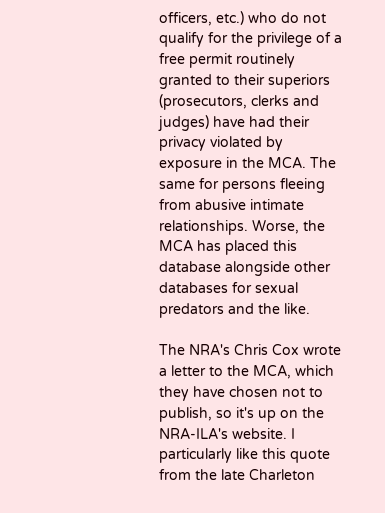officers, etc.) who do not qualify for the privilege of a free permit routinely granted to their superiors (prosecutors, clerks and judges) have had their privacy violated by exposure in the MCA. The same for persons fleeing from abusive intimate relationships. Worse, the MCA has placed this database alongside other databases for sexual predators and the like.

The NRA's Chris Cox wrote a letter to the MCA, which they have chosen not to publish, so it's up on the NRA-ILA's website. I particularly like this quote from the late Charleton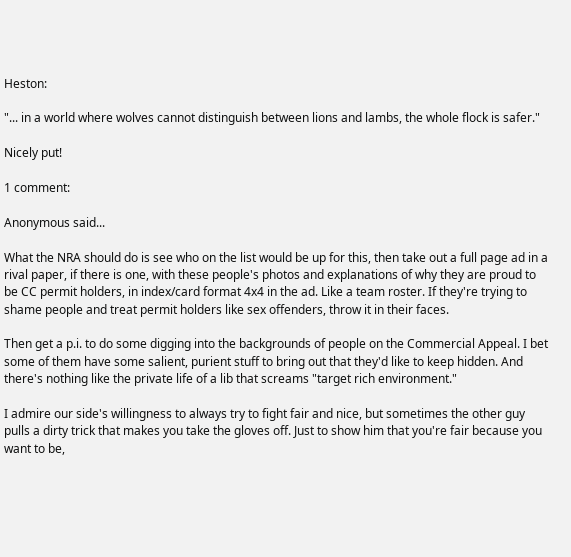Heston:

"... in a world where wolves cannot distinguish between lions and lambs, the whole flock is safer."

Nicely put!

1 comment:

Anonymous said...

What the NRA should do is see who on the list would be up for this, then take out a full page ad in a rival paper, if there is one, with these people's photos and explanations of why they are proud to be CC permit holders, in index/card format 4x4 in the ad. Like a team roster. If they're trying to shame people and treat permit holders like sex offenders, throw it in their faces.

Then get a p.i. to do some digging into the backgrounds of people on the Commercial Appeal. I bet some of them have some salient, purient stuff to bring out that they'd like to keep hidden. And there's nothing like the private life of a lib that screams "target rich environment."

I admire our side's willingness to always try to fight fair and nice, but sometimes the other guy pulls a dirty trick that makes you take the gloves off. Just to show him that you're fair because you want to be,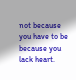not because you have to be because you lack heart.